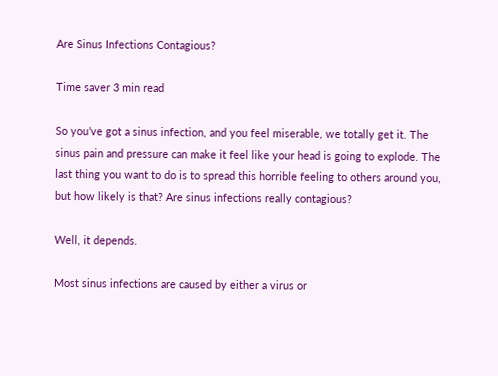Are Sinus Infections Contagious?

Time saver 3 min read

So you’ve got a sinus infection, and you feel miserable, we totally get it. The sinus pain and pressure can make it feel like your head is going to explode. The last thing you want to do is to spread this horrible feeling to others around you, but how likely is that? Are sinus infections really contagious?

Well, it depends.

Most sinus infections are caused by either a virus or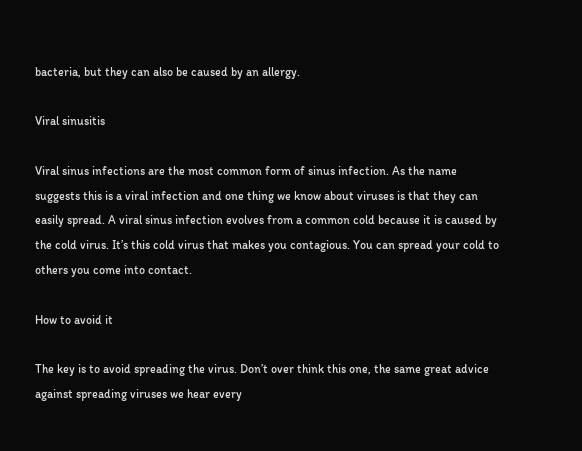bacteria, but they can also be caused by an allergy.

Viral sinusitis

Viral sinus infections are the most common form of sinus infection. As the name suggests this is a viral infection and one thing we know about viruses is that they can easily spread. A viral sinus infection evolves from a common cold because it is caused by the cold virus. It’s this cold virus that makes you contagious. You can spread your cold to others you come into contact.

How to avoid it

The key is to avoid spreading the virus. Don’t over think this one, the same great advice against spreading viruses we hear every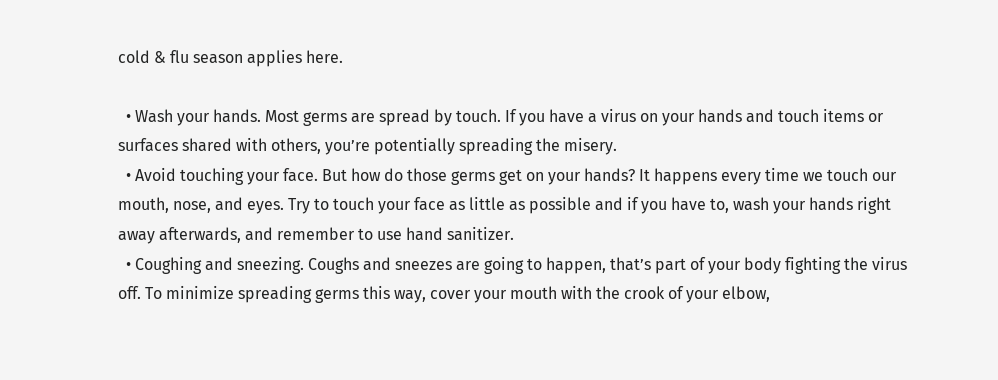cold & flu season applies here.

  • Wash your hands. Most germs are spread by touch. If you have a virus on your hands and touch items or surfaces shared with others, you’re potentially spreading the misery.
  • Avoid touching your face. But how do those germs get on your hands? It happens every time we touch our mouth, nose, and eyes. Try to touch your face as little as possible and if you have to, wash your hands right away afterwards, and remember to use hand sanitizer.
  • Coughing and sneezing. Coughs and sneezes are going to happen, that’s part of your body fighting the virus off. To minimize spreading germs this way, cover your mouth with the crook of your elbow,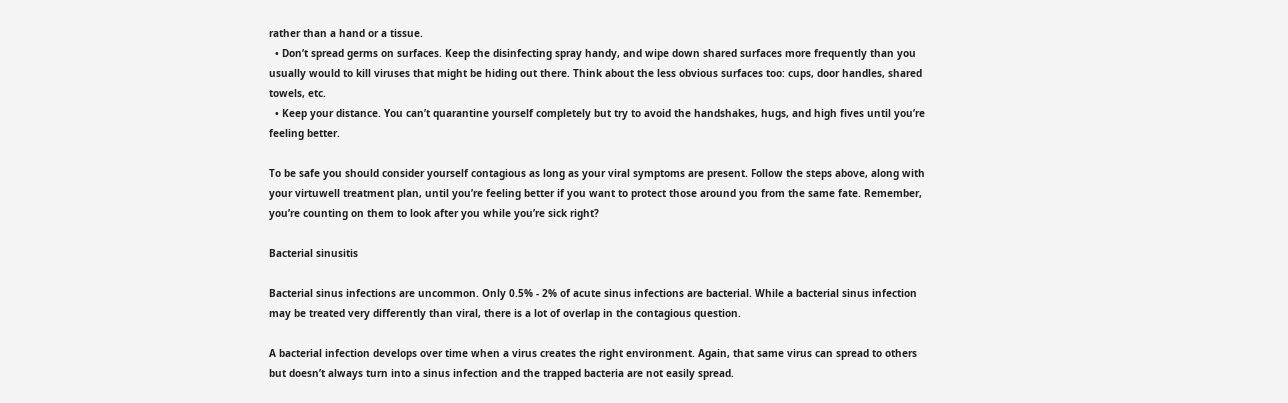rather than a hand or a tissue.
  • Don’t spread germs on surfaces. Keep the disinfecting spray handy, and wipe down shared surfaces more frequently than you usually would to kill viruses that might be hiding out there. Think about the less obvious surfaces too: cups, door handles, shared towels, etc.
  • Keep your distance. You can’t quarantine yourself completely but try to avoid the handshakes, hugs, and high fives until you’re feeling better.

To be safe you should consider yourself contagious as long as your viral symptoms are present. Follow the steps above, along with your virtuwell treatment plan, until you’re feeling better if you want to protect those around you from the same fate. Remember, you’re counting on them to look after you while you’re sick right?

Bacterial sinusitis

Bacterial sinus infections are uncommon. Only 0.5% - 2% of acute sinus infections are bacterial. While a bacterial sinus infection may be treated very differently than viral, there is a lot of overlap in the contagious question.

A bacterial infection develops over time when a virus creates the right environment. Again, that same virus can spread to others but doesn’t always turn into a sinus infection and the trapped bacteria are not easily spread.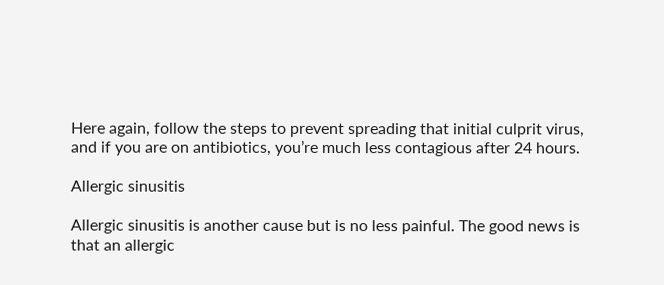Here again, follow the steps to prevent spreading that initial culprit virus, and if you are on antibiotics, you’re much less contagious after 24 hours.

Allergic sinusitis

Allergic sinusitis is another cause but is no less painful. The good news is that an allergic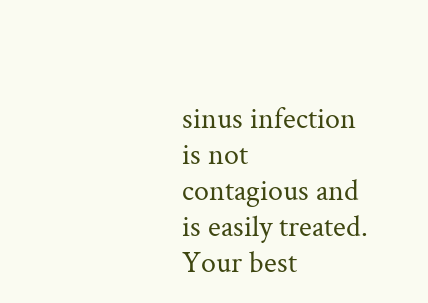sinus infection is not contagious and is easily treated. Your best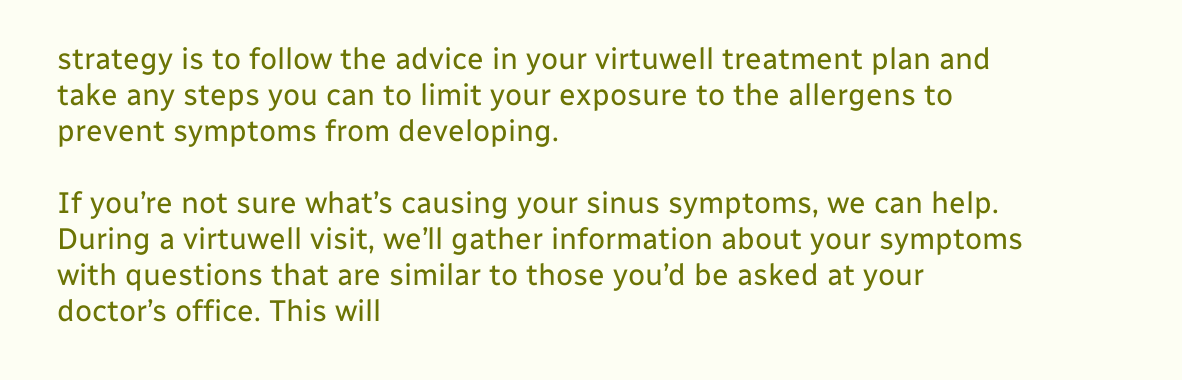strategy is to follow the advice in your virtuwell treatment plan and take any steps you can to limit your exposure to the allergens to prevent symptoms from developing.

If you’re not sure what’s causing your sinus symptoms, we can help. During a virtuwell visit, we’ll gather information about your symptoms with questions that are similar to those you’d be asked at your doctor’s office. This will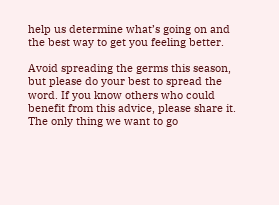help us determine what’s going on and the best way to get you feeling better.

Avoid spreading the germs this season, but please do your best to spread the word. If you know others who could benefit from this advice, please share it. The only thing we want to go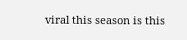viral this season is this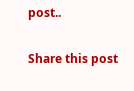post..

Share this post